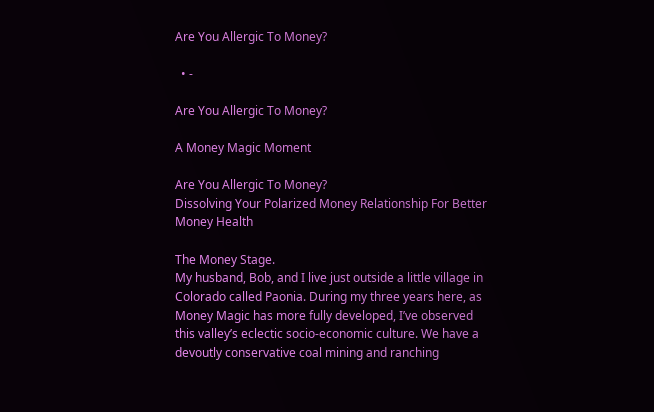Are You Allergic To Money?

  • -

Are You Allergic To Money?

A Money Magic Moment

Are You Allergic To Money?
Dissolving Your Polarized Money Relationship For Better Money Health

The Money Stage.
My husband, Bob, and I live just outside a little village in Colorado called Paonia. During my three years here, as Money Magic has more fully developed, I’ve observed this valley’s eclectic socio-economic culture. We have a devoutly conservative coal mining and ranching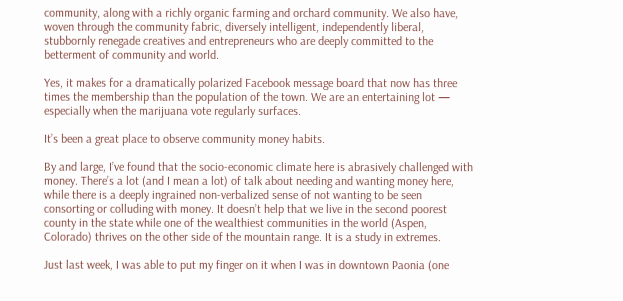community, along with a richly organic farming and orchard community. We also have, woven through the community fabric, diversely intelligent, independently liberal, stubbornly renegade creatives and entrepreneurs who are deeply committed to the betterment of community and world.

Yes, it makes for a dramatically polarized Facebook message board that now has three times the membership than the population of the town. We are an entertaining lot — especially when the marijuana vote regularly surfaces.

It’s been a great place to observe community money habits.

By and large, I’ve found that the socio-economic climate here is abrasively challenged with money. There’s a lot (and I mean a lot) of talk about needing and wanting money here, while there is a deeply ingrained non-verbalized sense of not wanting to be seen consorting or colluding with money. It doesn’t help that we live in the second poorest county in the state while one of the wealthiest communities in the world (Aspen, Colorado) thrives on the other side of the mountain range. It is a study in extremes.

Just last week, I was able to put my finger on it when I was in downtown Paonia (one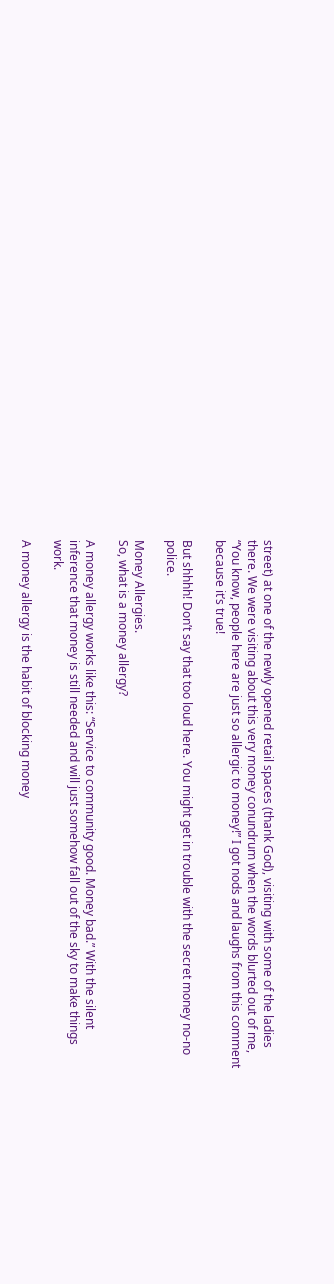street) at one of the newly opened retail spaces (thank God), visiting with some of the ladies there. We were visiting about this very money conundrum when the words blurted out of me, “You know, people here are just so allergic to money!” I got nods and laughs from this comment because it’s true!

But shhhh! Don’t say that too loud here. You might get in trouble with the secret money no-no police.

Money Allergies.
So, what is a money allergy?

A money allergy works like this: “Service to community good. Money bad.” With the silent inference that money is still needed and will just somehow fall out of the sky to make things work.

A money allergy is the habit of blocking money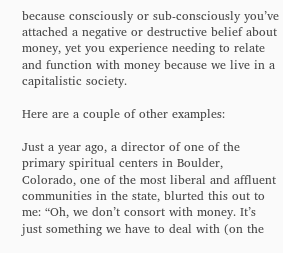because consciously or sub-consciously you’ve attached a negative or destructive belief about money, yet you experience needing to relate and function with money because we live in a capitalistic society.

Here are a couple of other examples:

Just a year ago, a director of one of the primary spiritual centers in Boulder, Colorado, one of the most liberal and affluent communities in the state, blurted this out to me: “Oh, we don’t consort with money. It’s just something we have to deal with (on the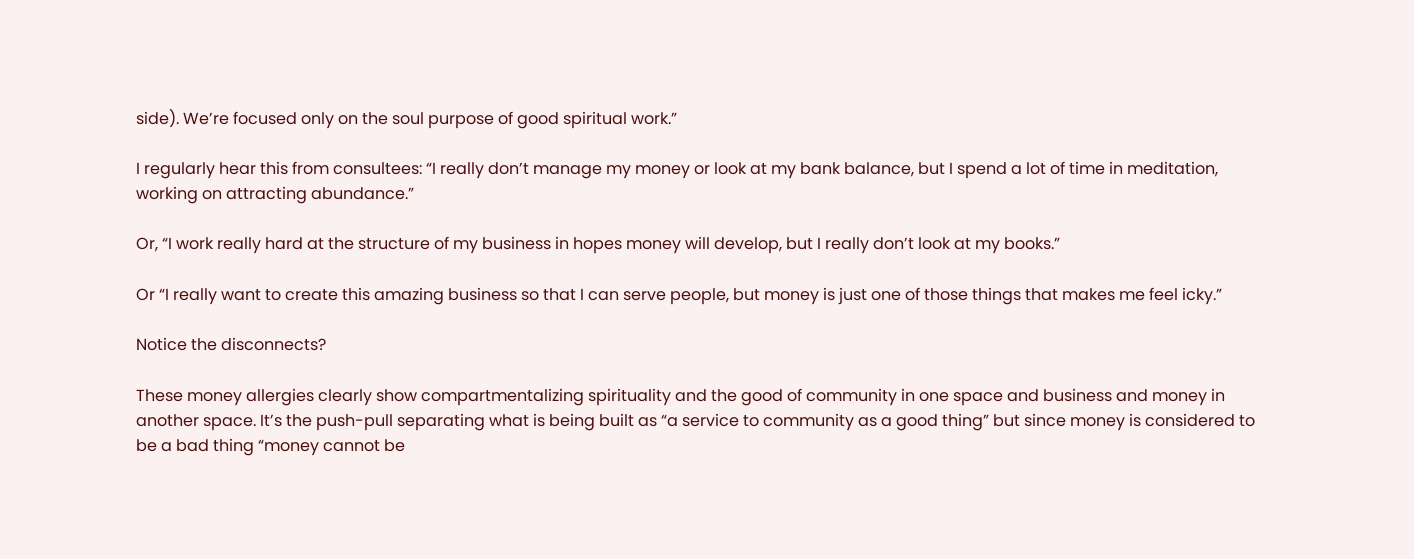side). We’re focused only on the soul purpose of good spiritual work.”

I regularly hear this from consultees: “I really don’t manage my money or look at my bank balance, but I spend a lot of time in meditation, working on attracting abundance.”

Or, “I work really hard at the structure of my business in hopes money will develop, but I really don’t look at my books.”

Or “I really want to create this amazing business so that I can serve people, but money is just one of those things that makes me feel icky.”

Notice the disconnects?

These money allergies clearly show compartmentalizing spirituality and the good of community in one space and business and money in another space. It’s the push-pull separating what is being built as “a service to community as a good thing” but since money is considered to be a bad thing “money cannot be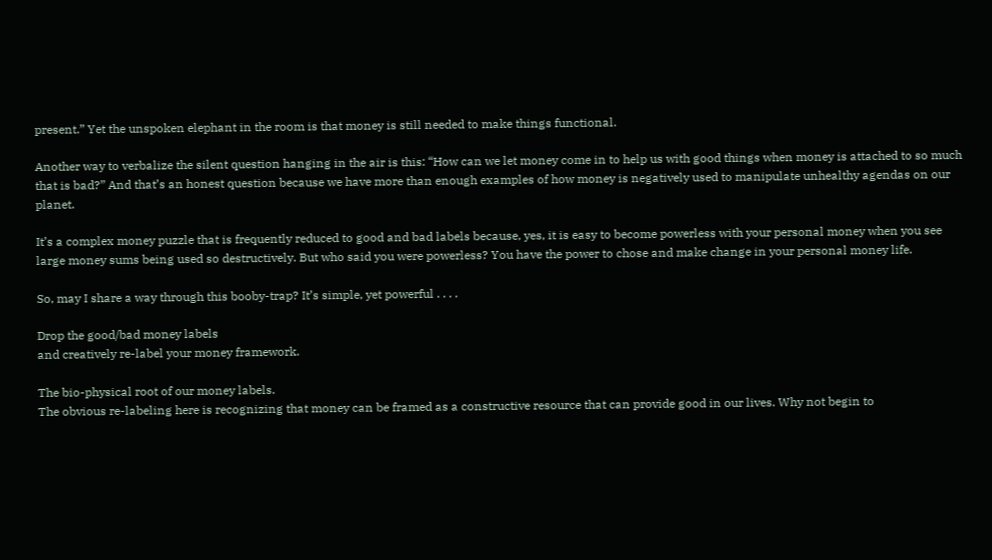present.” Yet the unspoken elephant in the room is that money is still needed to make things functional.

Another way to verbalize the silent question hanging in the air is this: “How can we let money come in to help us with good things when money is attached to so much that is bad?” And that’s an honest question because we have more than enough examples of how money is negatively used to manipulate unhealthy agendas on our planet.

It’s a complex money puzzle that is frequently reduced to good and bad labels because, yes, it is easy to become powerless with your personal money when you see large money sums being used so destructively. But who said you were powerless? You have the power to chose and make change in your personal money life.

So, may I share a way through this booby-trap? It’s simple, yet powerful . . . .

Drop the good/bad money labels
and creatively re-label your money framework.

The bio-physical root of our money labels.
The obvious re-labeling here is recognizing that money can be framed as a constructive resource that can provide good in our lives. Why not begin to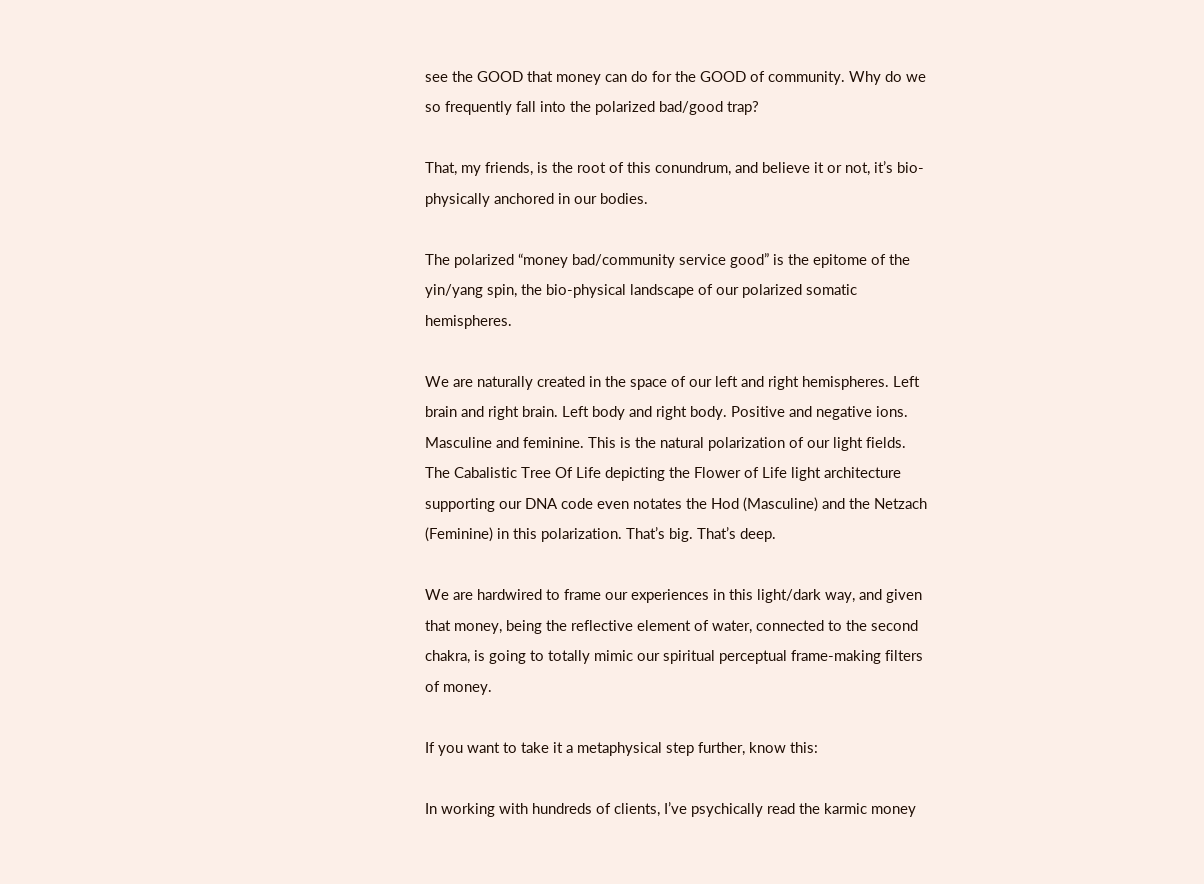see the GOOD that money can do for the GOOD of community. Why do we so frequently fall into the polarized bad/good trap?

That, my friends, is the root of this conundrum, and believe it or not, it’s bio-physically anchored in our bodies.

The polarized “money bad/community service good” is the epitome of the yin/yang spin, the bio-physical landscape of our polarized somatic hemispheres.

We are naturally created in the space of our left and right hemispheres. Left brain and right brain. Left body and right body. Positive and negative ions. Masculine and feminine. This is the natural polarization of our light fields. The Cabalistic Tree Of Life depicting the Flower of Life light architecture supporting our DNA code even notates the Hod (Masculine) and the Netzach (Feminine) in this polarization. That’s big. That’s deep.

We are hardwired to frame our experiences in this light/dark way, and given that money, being the reflective element of water, connected to the second chakra, is going to totally mimic our spiritual perceptual frame-making filters of money.

If you want to take it a metaphysical step further, know this:

In working with hundreds of clients, I’ve psychically read the karmic money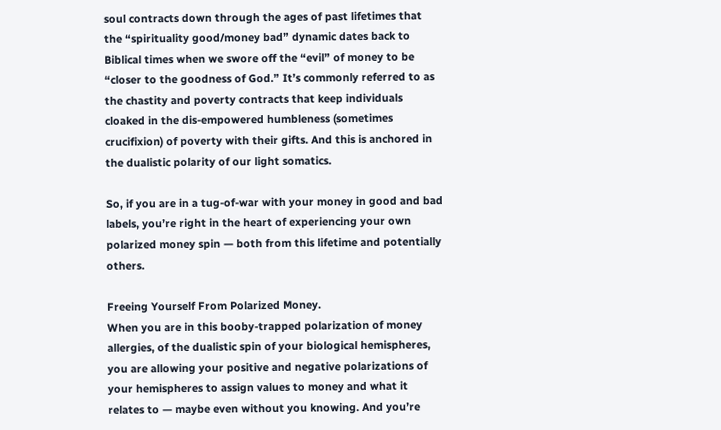soul contracts down through the ages of past lifetimes that the “spirituality good/money bad” dynamic dates back to Biblical times when we swore off the “evil” of money to be “closer to the goodness of God.” It’s commonly referred to as the chastity and poverty contracts that keep individuals cloaked in the dis-empowered humbleness (sometimes crucifixion) of poverty with their gifts. And this is anchored in the dualistic polarity of our light somatics.

So, if you are in a tug-of-war with your money in good and bad labels, you’re right in the heart of experiencing your own polarized money spin — both from this lifetime and potentially others.

Freeing Yourself From Polarized Money.
When you are in this booby-trapped polarization of money allergies, of the dualistic spin of your biological hemispheres, you are allowing your positive and negative polarizations of your hemispheres to assign values to money and what it relates to — maybe even without you knowing. And you’re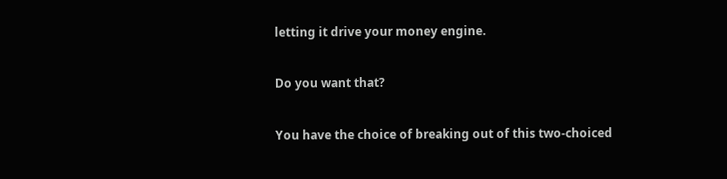letting it drive your money engine.

Do you want that?

You have the choice of breaking out of this two-choiced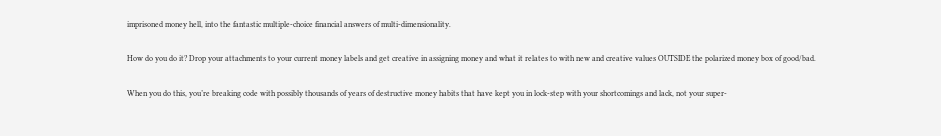imprisoned money hell, into the fantastic multiple-choice financial answers of multi-dimensionality.

How do you do it? Drop your attachments to your current money labels and get creative in assigning money and what it relates to with new and creative values OUTSIDE the polarized money box of good/bad.

When you do this, you’re breaking code with possibly thousands of years of destructive money habits that have kept you in lock-step with your shortcomings and lack, not your super-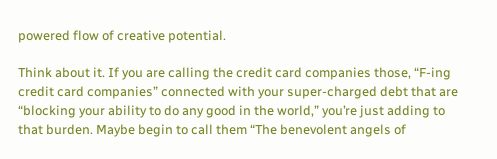powered flow of creative potential.

Think about it. If you are calling the credit card companies those, “F-ing credit card companies” connected with your super-charged debt that are “blocking your ability to do any good in the world,” you’re just adding to that burden. Maybe begin to call them “The benevolent angels of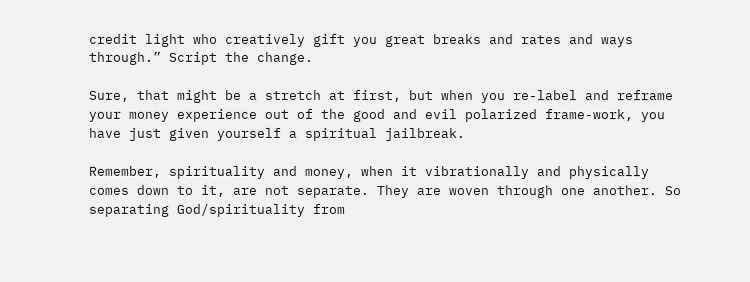credit light who creatively gift you great breaks and rates and ways through.” Script the change.

Sure, that might be a stretch at first, but when you re-label and reframe your money experience out of the good and evil polarized frame-work, you have just given yourself a spiritual jailbreak.

Remember, spirituality and money, when it vibrationally and physically comes down to it, are not separate. They are woven through one another. So separating God/spirituality from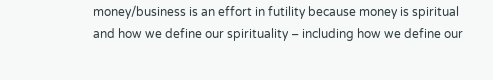money/business is an effort in futility because money is spiritual and how we define our spirituality – including how we define our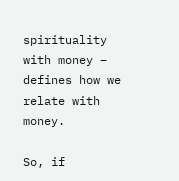spirituality with money – defines how we relate with money.

So, if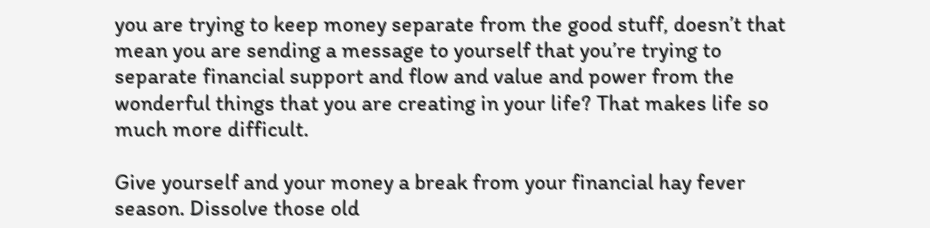you are trying to keep money separate from the good stuff, doesn’t that mean you are sending a message to yourself that you’re trying to separate financial support and flow and value and power from the wonderful things that you are creating in your life? That makes life so much more difficult.

Give yourself and your money a break from your financial hay fever season. Dissolve those old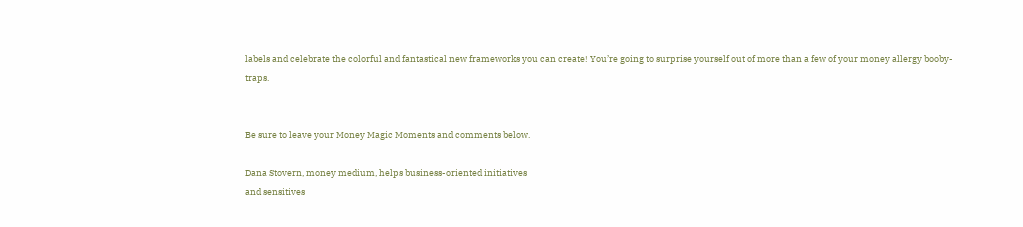labels and celebrate the colorful and fantastical new frameworks you can create! You’re going to surprise yourself out of more than a few of your money allergy booby-traps.


Be sure to leave your Money Magic Moments and comments below.

Dana Stovern, money medium, helps business-oriented initiatives
and sensitives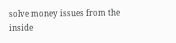solve money issues from the inside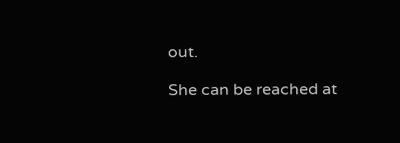out.

She can be reached at